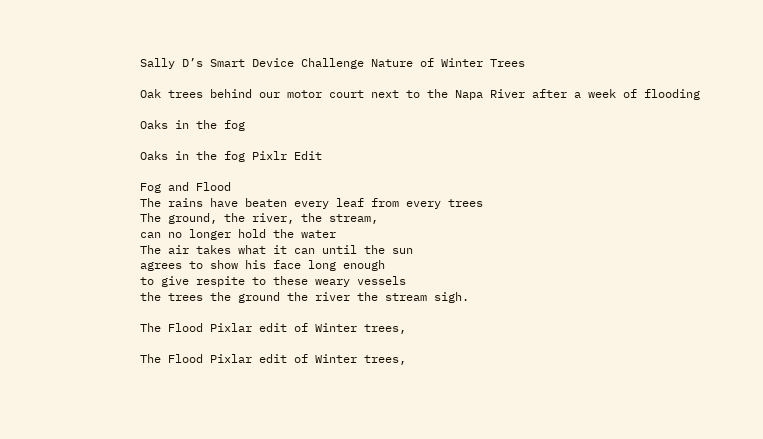Sally D’s Smart Device Challenge Nature of Winter Trees

Oak trees behind our motor court next to the Napa River after a week of flooding

Oaks in the fog

Oaks in the fog Pixlr Edit

Fog and Flood
The rains have beaten every leaf from every trees
The ground, the river, the stream,
can no longer hold the water
The air takes what it can until the sun
agrees to show his face long enough
to give respite to these weary vessels
the trees the ground the river the stream sigh.

The Flood Pixlar edit of Winter trees,

The Flood Pixlar edit of Winter trees,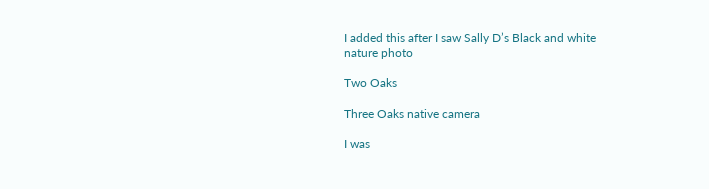I added this after I saw Sally D’s Black and white nature photo

Two Oaks

Three Oaks native camera

I was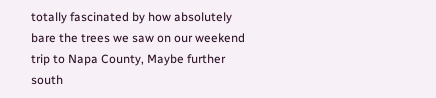totally fascinated by how absolutely bare the trees we saw on our weekend trip to Napa County, Maybe further south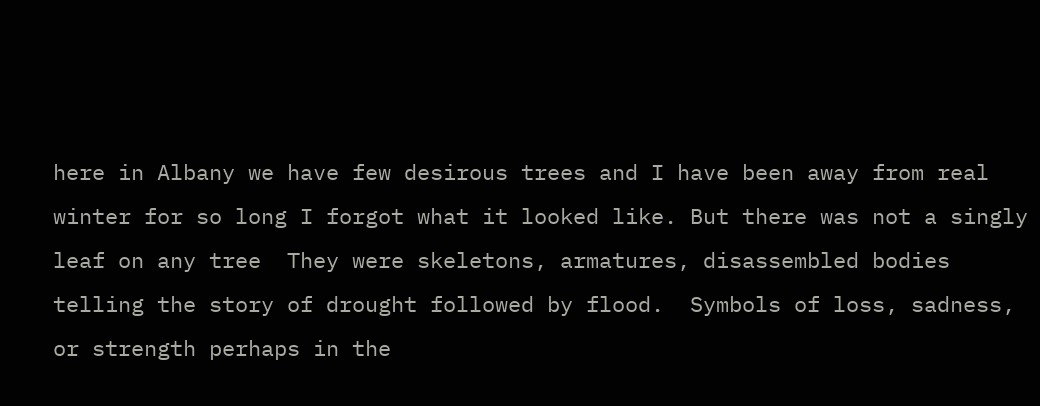here in Albany we have few desirous trees and I have been away from real winter for so long I forgot what it looked like. But there was not a singly leaf on any tree  They were skeletons, armatures, disassembled bodies telling the story of drought followed by flood.  Symbols of loss, sadness, or strength perhaps in the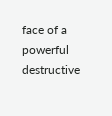face of a powerful destructive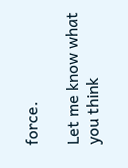force.

Let me know what you think